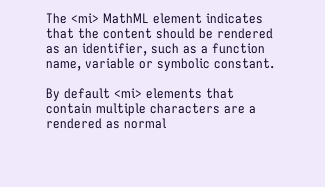The <mi> MathML element indicates that the content should be rendered as an identifier, such as a function name, variable or symbolic constant.

By default <mi> elements that contain multiple characters are a rendered as normal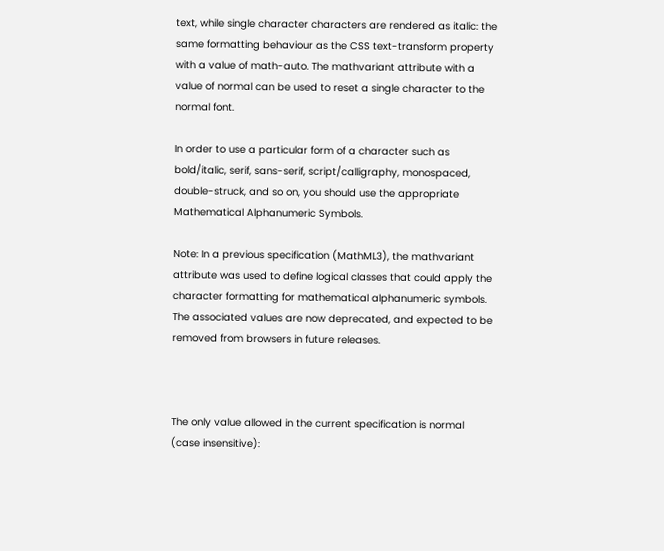text, while single character characters are rendered as italic: the same formatting behaviour as the CSS text-transform property with a value of math-auto. The mathvariant attribute with a value of normal can be used to reset a single character to the normal font.

In order to use a particular form of a character such as bold/italic, serif, sans-serif, script/calligraphy, monospaced, double-struck, and so on, you should use the appropriate Mathematical Alphanumeric Symbols.

Note: In a previous specification (MathML3), the mathvariant attribute was used to define logical classes that could apply the character formatting for mathematical alphanumeric symbols. The associated values are now deprecated, and expected to be removed from browsers in future releases.



The only value allowed in the current specification is normal (case insensitive):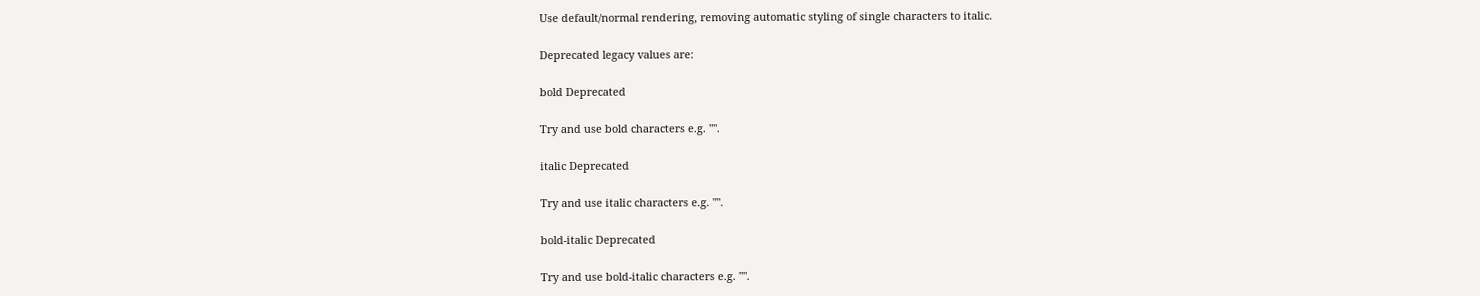Use default/normal rendering, removing automatic styling of single characters to italic.

Deprecated legacy values are:

bold Deprecated

Try and use bold characters e.g. "".

italic Deprecated

Try and use italic characters e.g. "".

bold-italic Deprecated

Try and use bold-italic characters e.g. "".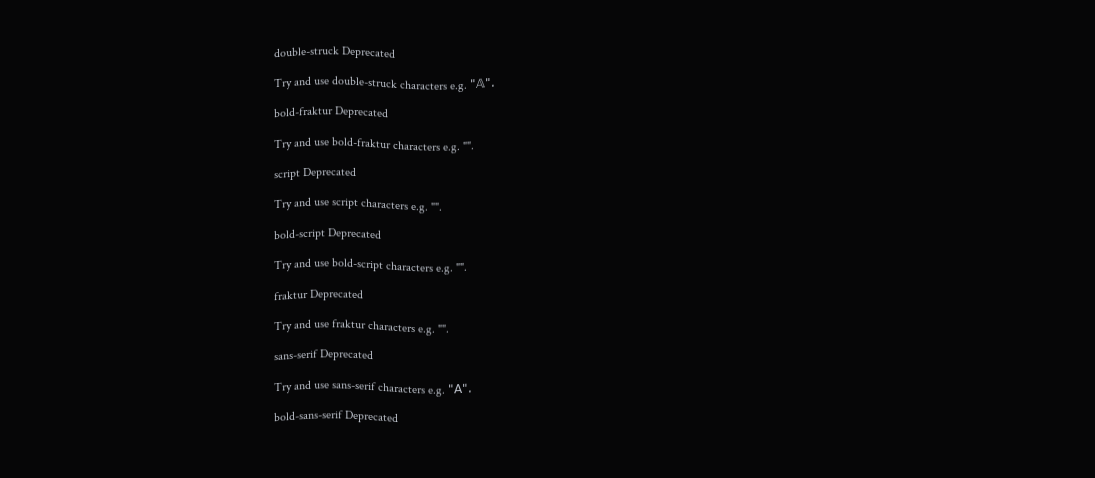double-struck Deprecated

Try and use double-struck characters e.g. "𝔸".

bold-fraktur Deprecated

Try and use bold-fraktur characters e.g. "".

script Deprecated

Try and use script characters e.g. "".

bold-script Deprecated

Try and use bold-script characters e.g. "".

fraktur Deprecated

Try and use fraktur characters e.g. "".

sans-serif Deprecated

Try and use sans-serif characters e.g. "𝖠".

bold-sans-serif Deprecated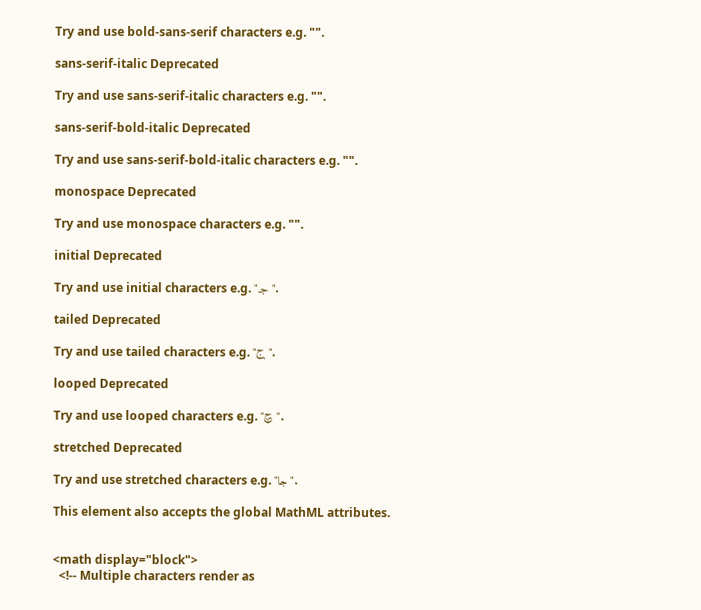Try and use bold-sans-serif characters e.g. "".

sans-serif-italic Deprecated

Try and use sans-serif-italic characters e.g. "".

sans-serif-bold-italic Deprecated

Try and use sans-serif-bold-italic characters e.g. "".

monospace Deprecated

Try and use monospace characters e.g. "".

initial Deprecated

Try and use initial characters e.g. "𞸢".

tailed Deprecated

Try and use tailed characters e.g. "𞹂".

looped Deprecated

Try and use looped characters e.g. "𞺂".

stretched Deprecated

Try and use stretched characters e.g. "𞹢".

This element also accepts the global MathML attributes.


<math display="block">
  <!-- Multiple characters render as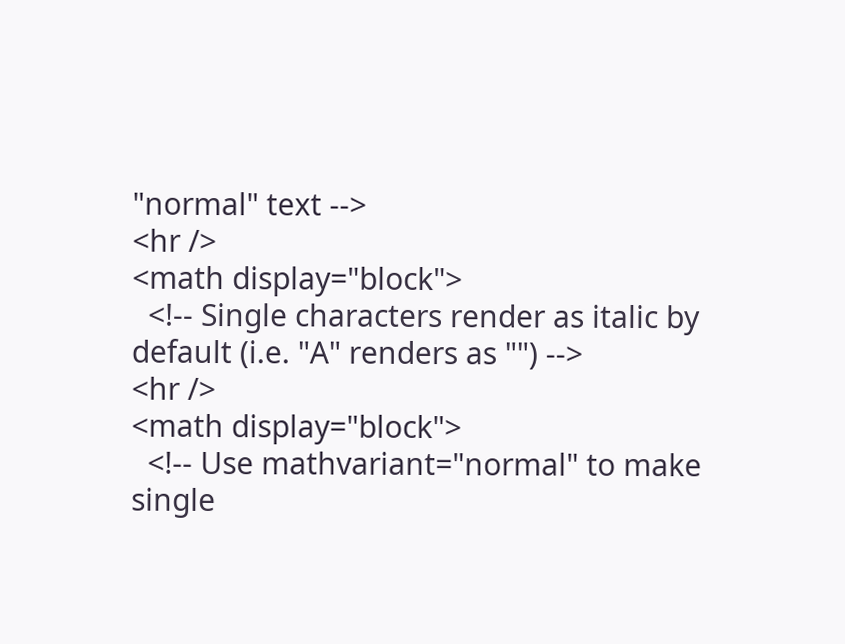"normal" text -->
<hr />
<math display="block">
  <!-- Single characters render as italic by default (i.e. "A" renders as "") -->
<hr />
<math display="block">
  <!-- Use mathvariant="normal" to make single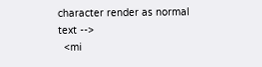character render as normal text -->
  <mi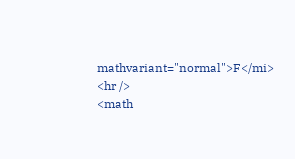mathvariant="normal">F</mi>
<hr />
<math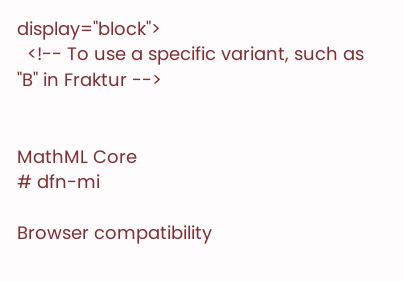display="block">
  <!-- To use a specific variant, such as "B" in Fraktur -->


MathML Core
# dfn-mi

Browser compatibility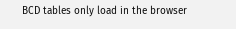BCD tables only load in the browser